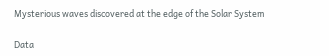Mysterious waves discovered at the edge of the Solar System

Data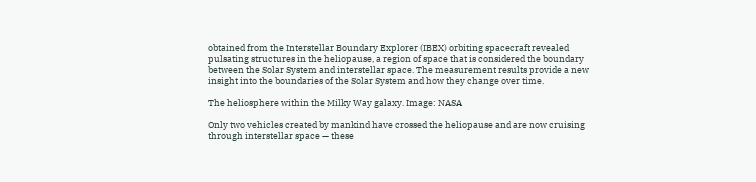obtained from the Interstellar Boundary Explorer (IBEX) orbiting spacecraft revealed pulsating structures in the heliopause, a region of space that is considered the boundary between the Solar System and interstellar space. The measurement results provide a new insight into the boundaries of the Solar System and how they change over time.

The heliosphere within the Milky Way galaxy. Image: NASA

Only two vehicles created by mankind have crossed the heliopause and are now cruising through interstellar space — these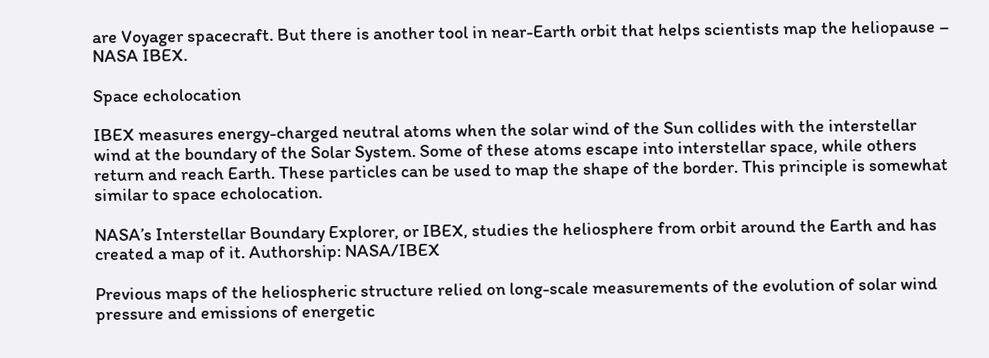are Voyager spacecraft. But there is another tool in near-Earth orbit that helps scientists map the heliopause – NASA IBEX.

Space echolocation

IBEX measures energy-charged neutral atoms when the solar wind of the Sun collides with the interstellar wind at the boundary of the Solar System. Some of these atoms escape into interstellar space, while others return and reach Earth. These particles can be used to map the shape of the border. This principle is somewhat similar to space echolocation.

NASA’s Interstellar Boundary Explorer, or IBEX, studies the heliosphere from orbit around the Earth and has created a map of it. Authorship: NASA/IBEX

Previous maps of the heliospheric structure relied on long-scale measurements of the evolution of solar wind pressure and emissions of energetic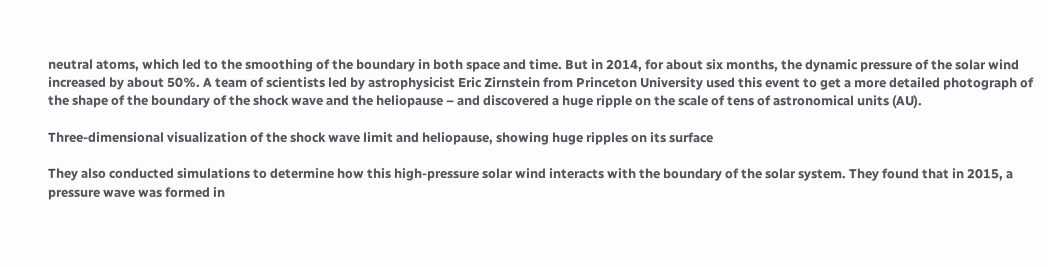neutral atoms, which led to the smoothing of the boundary in both space and time. But in 2014, for about six months, the dynamic pressure of the solar wind increased by about 50%. A team of scientists led by astrophysicist Eric Zirnstein from Princeton University used this event to get a more detailed photograph of the shape of the boundary of the shock wave and the heliopause – and discovered a huge ripple on the scale of tens of astronomical units (AU).

Three-dimensional visualization of the shock wave limit and heliopause, showing huge ripples on its surface

They also conducted simulations to determine how this high-pressure solar wind interacts with the boundary of the solar system. They found that in 2015, a pressure wave was formed in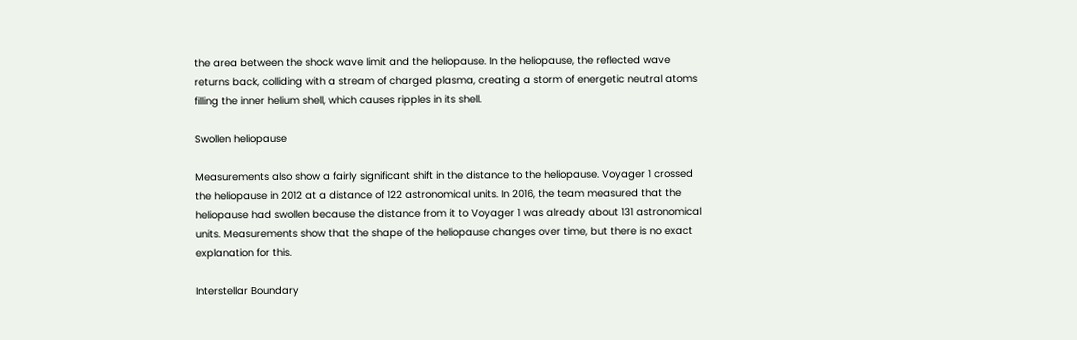the area between the shock wave limit and the heliopause. In the heliopause, the reflected wave returns back, colliding with a stream of charged plasma, creating a storm of energetic neutral atoms filling the inner helium shell, which causes ripples in its shell.

Swollen heliopause

Measurements also show a fairly significant shift in the distance to the heliopause. Voyager 1 crossed the heliopause in 2012 at a distance of 122 astronomical units. In 2016, the team measured that the heliopause had swollen because the distance from it to Voyager 1 was already about 131 astronomical units. Measurements show that the shape of the heliopause changes over time, but there is no exact explanation for this.

Interstellar Boundary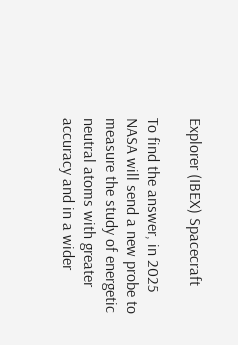Explorer (IBEX) Spacecraft

To find the answer, in 2025 NASA will send a new probe to measure the study of energetic neutral atoms with greater accuracy and in a wider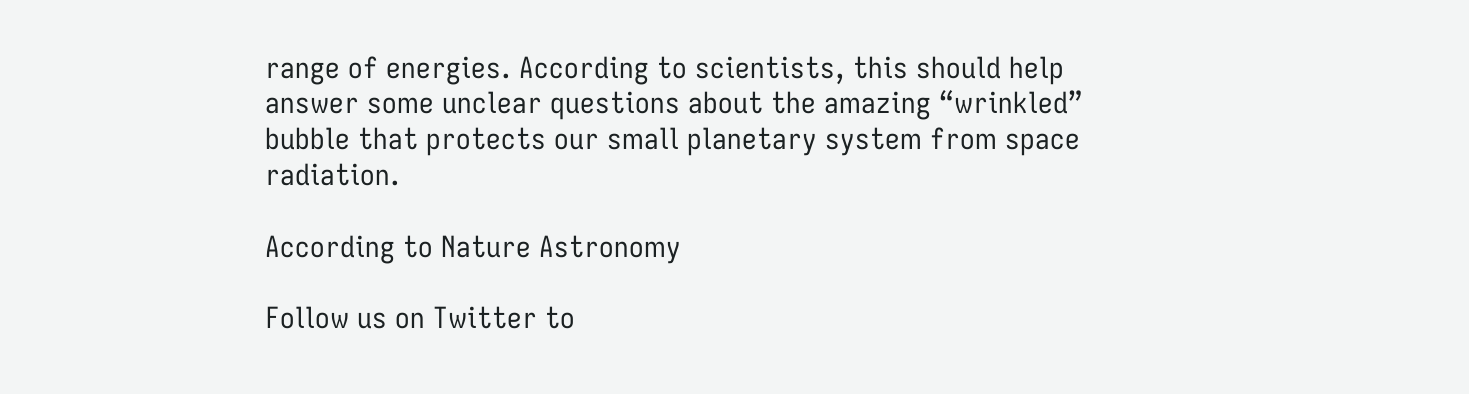range of energies. According to scientists, this should help answer some unclear questions about the amazing “wrinkled” bubble that protects our small planetary system from space radiation.

According to Nature Astronomy

Follow us on Twitter to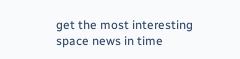get the most interesting space news in time